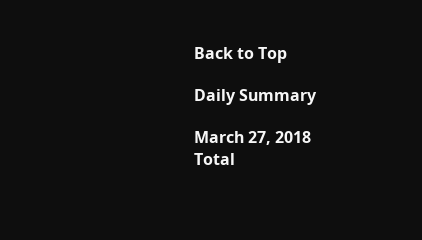Back to Top

Daily Summary

March 27, 2018
Total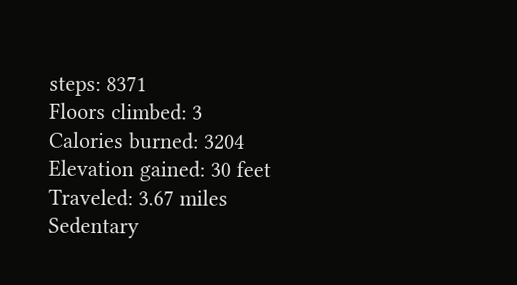steps: 8371
Floors climbed: 3
Calories burned: 3204
Elevation gained: 30 feet
Traveled: 3.67 miles
Sedentary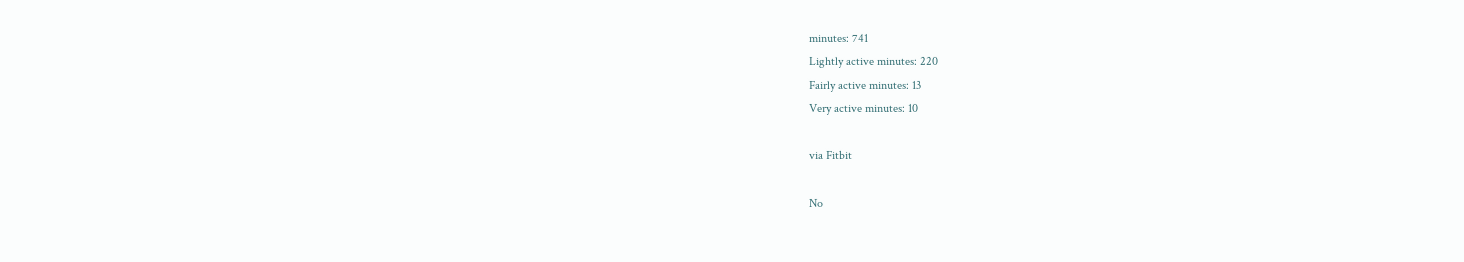minutes: 741
Lightly active minutes: 220
Fairly active minutes: 13
Very active minutes: 10

via Fitbit

No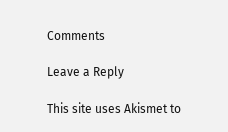Comments

Leave a Reply

This site uses Akismet to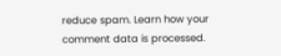reduce spam. Learn how your comment data is processed.